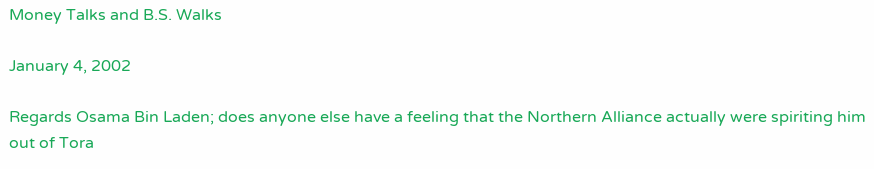Money Talks and B.S. Walks

January 4, 2002

Regards Osama Bin Laden; does anyone else have a feeling that the Northern Alliance actually were spiriting him out of Tora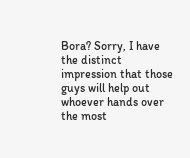Bora? Sorry, I have the distinct impression that those guys will help out whoever hands over the most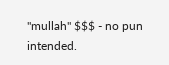"mullah" $$$ - no pun intended.